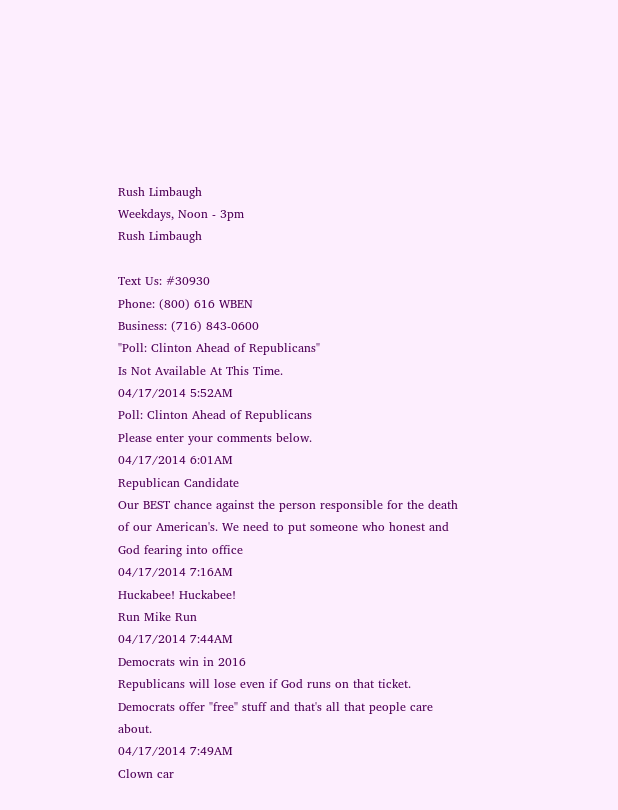Rush Limbaugh
Weekdays, Noon - 3pm
Rush Limbaugh

Text Us: #30930
Phone: (800) 616 WBEN
Business: (716) 843-0600
"Poll: Clinton Ahead of Republicans"
Is Not Available At This Time.
04/17/2014 5:52AM
Poll: Clinton Ahead of Republicans
Please enter your comments below.
04/17/2014 6:01AM
Republican Candidate
Our BEST chance against the person responsible for the death of our American's. We need to put someone who honest and God fearing into office
04/17/2014 7:16AM
Huckabee! Huckabee!
Run Mike Run
04/17/2014 7:44AM
Democrats win in 2016
Republicans will lose even if God runs on that ticket. Democrats offer "free" stuff and that's all that people care about.
04/17/2014 7:49AM
Clown car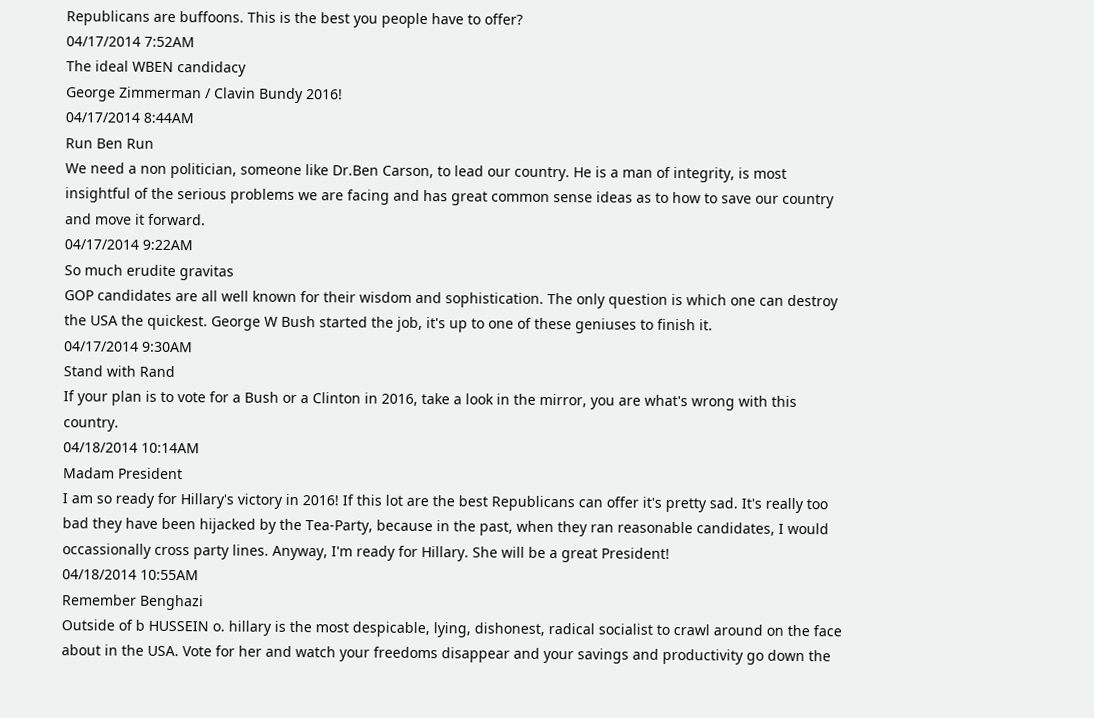Republicans are buffoons. This is the best you people have to offer?
04/17/2014 7:52AM
The ideal WBEN candidacy
George Zimmerman / Clavin Bundy 2016!
04/17/2014 8:44AM
Run Ben Run
We need a non politician, someone like Dr.Ben Carson, to lead our country. He is a man of integrity, is most insightful of the serious problems we are facing and has great common sense ideas as to how to save our country and move it forward.
04/17/2014 9:22AM
So much erudite gravitas
GOP candidates are all well known for their wisdom and sophistication. The only question is which one can destroy the USA the quickest. George W Bush started the job, it's up to one of these geniuses to finish it.
04/17/2014 9:30AM
Stand with Rand
If your plan is to vote for a Bush or a Clinton in 2016, take a look in the mirror, you are what's wrong with this country.
04/18/2014 10:14AM
Madam President
I am so ready for Hillary's victory in 2016! If this lot are the best Republicans can offer it's pretty sad. It's really too bad they have been hijacked by the Tea-Party, because in the past, when they ran reasonable candidates, I would occassionally cross party lines. Anyway, I'm ready for Hillary. She will be a great President!
04/18/2014 10:55AM
Remember Benghazi
Outside of b HUSSEIN o. hillary is the most despicable, lying, dishonest, radical socialist to crawl around on the face about in the USA. Vote for her and watch your freedoms disappear and your savings and productivity go down the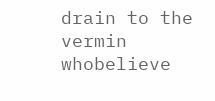drain to the vermin whobelieve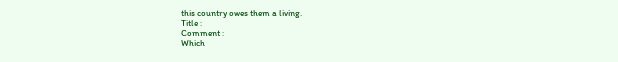this country owes them a living.
Title :
Comment :
Which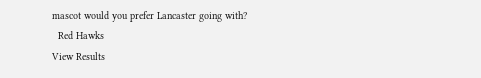mascot would you prefer Lancaster going with?
  Red Hawks
View Results